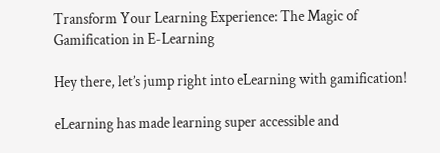Transform Your Learning Experience: The Magic of Gamification in E-Learning

Hey there, let’s jump right into eLearning with gamification!

eLearning has made learning super accessible and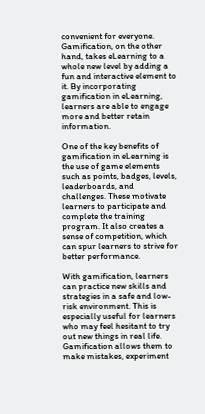convenient for everyone. Gamification, on the other hand, takes eLearning to a whole new level by adding a fun and interactive element to it. By incorporating gamification in eLearning, learners are able to engage more and better retain information.

One of the key benefits of gamification in eLearning is the use of game elements such as points, badges, levels, leaderboards, and challenges. These motivate learners to participate and complete the training program. It also creates a sense of competition, which can spur learners to strive for better performance.

With gamification, learners can practice new skills and strategies in a safe and low-risk environment. This is especially useful for learners who may feel hesitant to try out new things in real life. Gamification allows them to make mistakes, experiment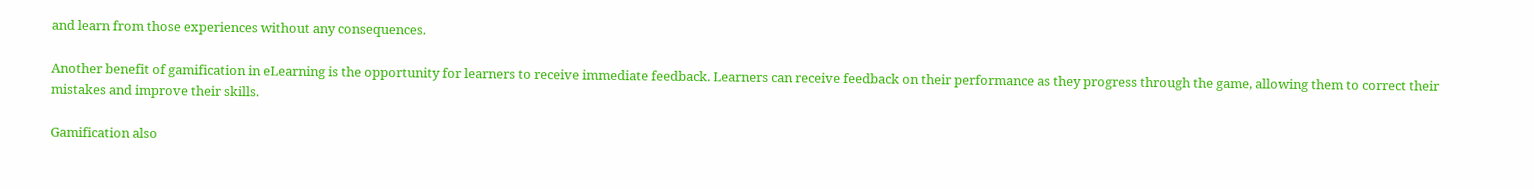and learn from those experiences without any consequences.

Another benefit of gamification in eLearning is the opportunity for learners to receive immediate feedback. Learners can receive feedback on their performance as they progress through the game, allowing them to correct their mistakes and improve their skills.

Gamification also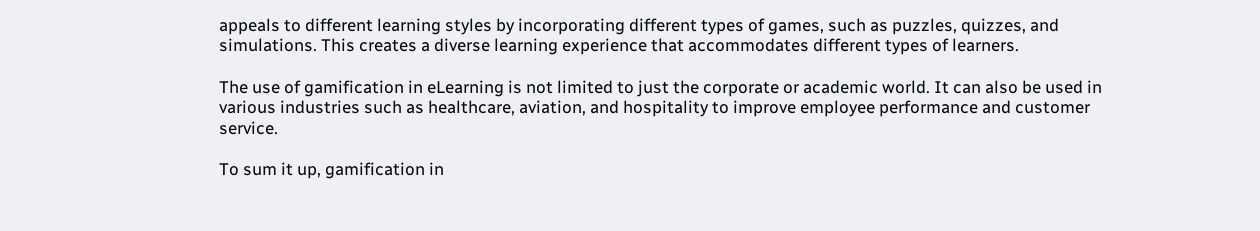appeals to different learning styles by incorporating different types of games, such as puzzles, quizzes, and simulations. This creates a diverse learning experience that accommodates different types of learners.

The use of gamification in eLearning is not limited to just the corporate or academic world. It can also be used in various industries such as healthcare, aviation, and hospitality to improve employee performance and customer service.

To sum it up, gamification in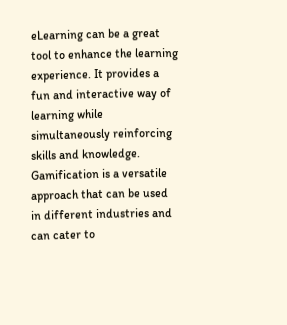eLearning can be a great tool to enhance the learning experience. It provides a fun and interactive way of learning while simultaneously reinforcing skills and knowledge. Gamification is a versatile approach that can be used in different industries and can cater to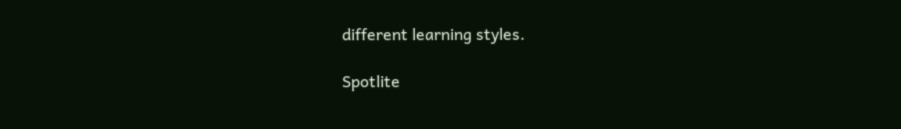different learning styles.

Spotlite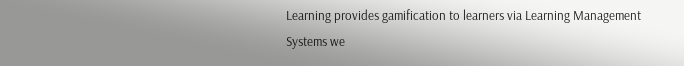Learning provides gamification to learners via Learning Management Systems we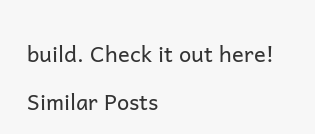build. Check it out here!

Similar Posts